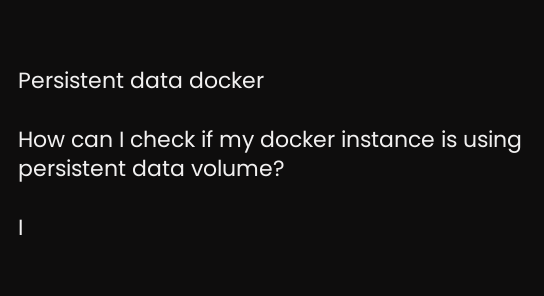Persistent data docker

How can I check if my docker instance is using persistent data volume?

I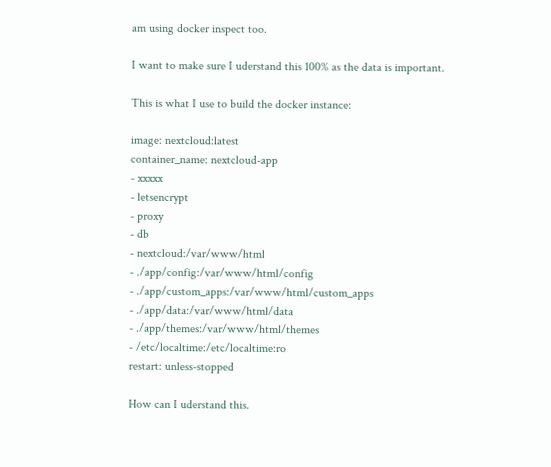am using docker inspect too.

I want to make sure I uderstand this 100% as the data is important.

This is what I use to build the docker instance:

image: nextcloud:latest
container_name: nextcloud-app
- xxxxx
- letsencrypt
- proxy
- db
- nextcloud:/var/www/html
- ./app/config:/var/www/html/config
- ./app/custom_apps:/var/www/html/custom_apps
- ./app/data:/var/www/html/data
- ./app/themes:/var/www/html/themes
- /etc/localtime:/etc/localtime:ro
restart: unless-stopped

How can I uderstand this.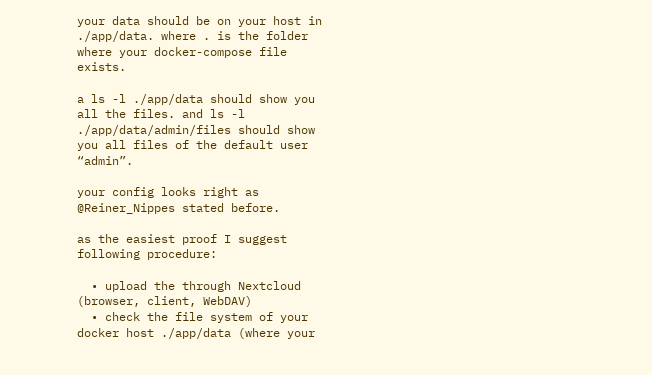your data should be on your host in ./app/data. where . is the folder where your docker-compose file exists.

a ls -l ./app/data should show you all the files. and ls -l ./app/data/admin/files should show you all files of the default user “admin”.

your config looks right as @Reiner_Nippes stated before.

as the easiest proof I suggest following procedure:

  • upload the through Nextcloud (browser, client, WebDAV)
  • check the file system of your docker host ./app/data (where your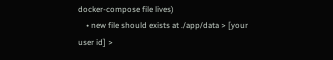docker-compose file lives)
    • new file should exists at ./app/data > [your user id] >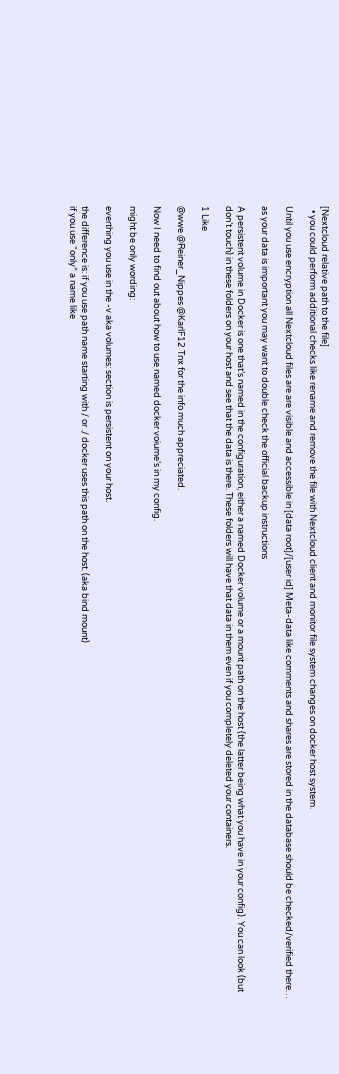[Nextcloud relative path to the file]
  • you could perform additional checks like rename and remove the file with Nextcloud client and monitor file system changes on docker host system.

Until you use encryption all Nextcloud files are are visible and accessible in [data root]/[user id] Meta-data like comments and shares are stored in the database should be checked/verified there…

as your data is important you may want to double check the official backup instructions

A persistent volume in Docker is one that’s named in the configuration, either a named Docker volume or a mount path on the host (the latter being what you have in your config). You can look (but don’t touch) in these folders on your host and see that the data is there. These folders will have that data in them even if you completely deleted your containers.

1 Like

@wwe @Reiner_Nippes @KarlF12 Tnx for the info much appreciated.

Now I need to find out about how to use named docker voiume’s in my config.

might be only wording:

everthing you use in the -v aka volumes: section is persistent on your host.

the difference is: if you use path name starting with / or ./ docker uses this path on the host. (aka bind mount)
if you use “only” a name like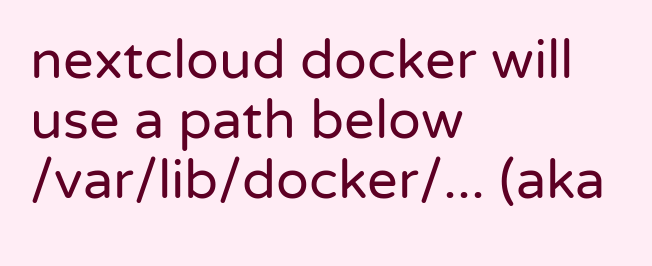nextcloud docker will use a path below /var/lib/docker/... (aka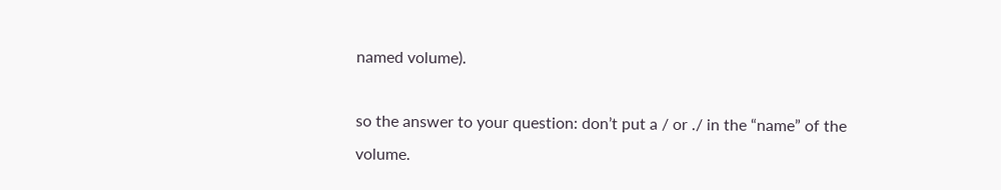named volume).

so the answer to your question: don’t put a / or ./ in the “name” of the volume.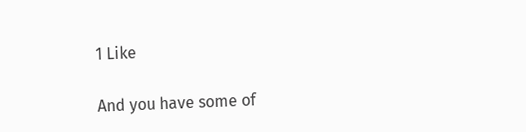1 Like

And you have some of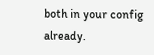both in your config already.